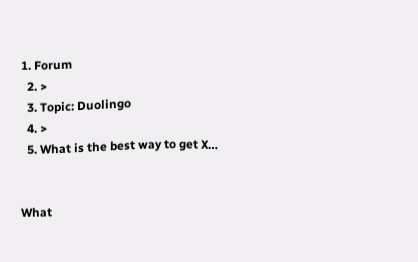1. Forum
  2. >
  3. Topic: Duolingo
  4. >
  5. What is the best way to get X…


What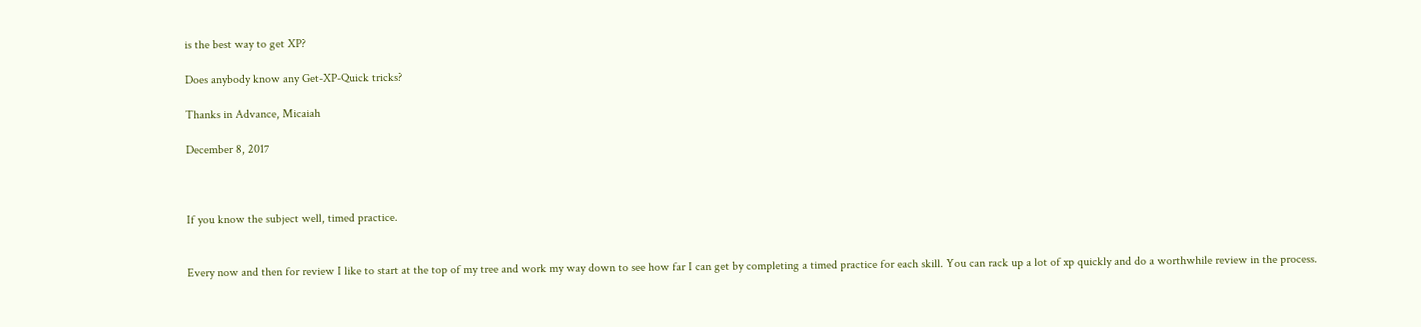is the best way to get XP?

Does anybody know any Get-XP-Quick tricks?

Thanks in Advance, Micaiah

December 8, 2017



If you know the subject well, timed practice.


Every now and then for review I like to start at the top of my tree and work my way down to see how far I can get by completing a timed practice for each skill. You can rack up a lot of xp quickly and do a worthwhile review in the process.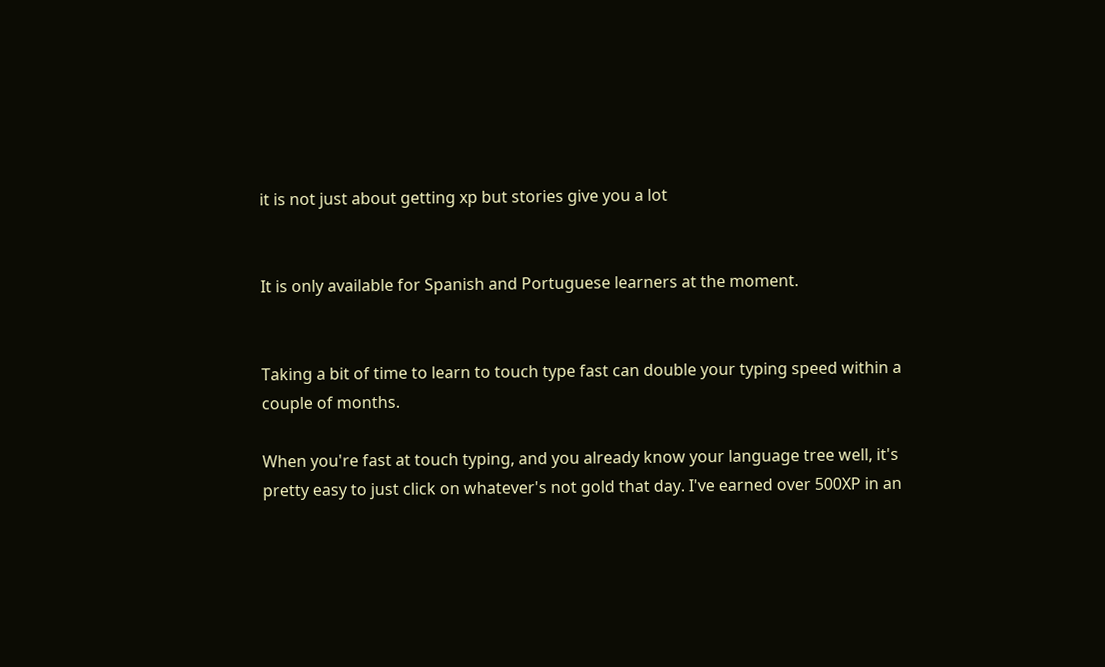it is not just about getting xp but stories give you a lot


It is only available for Spanish and Portuguese learners at the moment.


Taking a bit of time to learn to touch type fast can double your typing speed within a couple of months.

When you're fast at touch typing, and you already know your language tree well, it's pretty easy to just click on whatever's not gold that day. I've earned over 500XP in an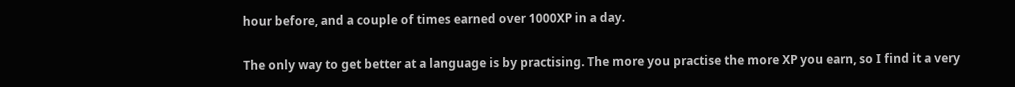hour before, and a couple of times earned over 1000XP in a day.

The only way to get better at a language is by practising. The more you practise the more XP you earn, so I find it a very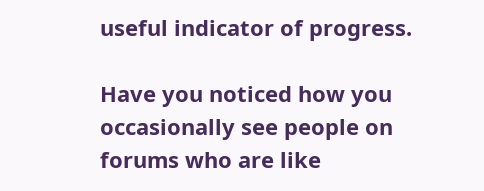useful indicator of progress.

Have you noticed how you occasionally see people on forums who are like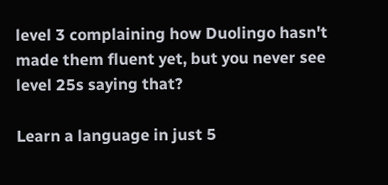level 3 complaining how Duolingo hasn't made them fluent yet, but you never see level 25s saying that?

Learn a language in just 5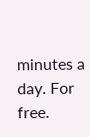minutes a day. For free.